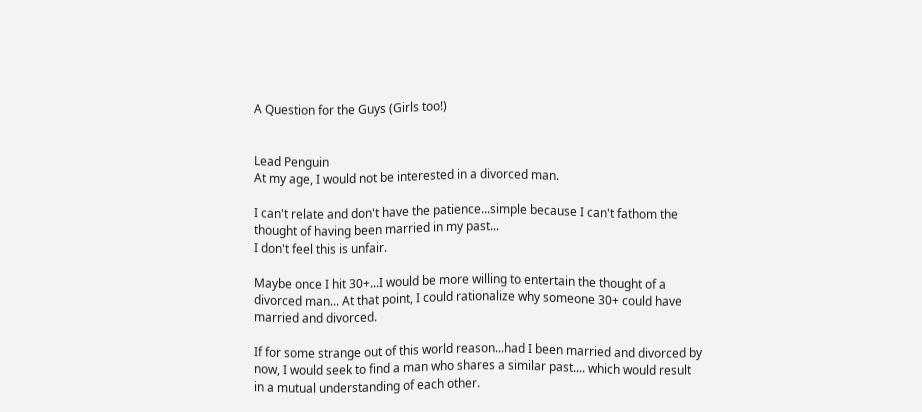A Question for the Guys (Girls too!)


Lead Penguin
At my age, I would not be interested in a divorced man.

I can't relate and don't have the patience...simple because I can't fathom the thought of having been married in my past...
I don't feel this is unfair.

Maybe once I hit 30+...I would be more willing to entertain the thought of a divorced man... At that point, I could rationalize why someone 30+ could have married and divorced.

If for some strange out of this world reason...had I been married and divorced by now, I would seek to find a man who shares a similar past.... which would result in a mutual understanding of each other.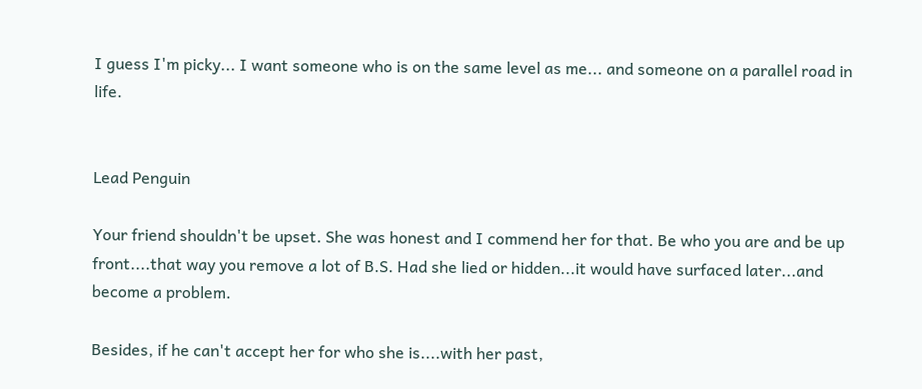I guess I'm picky... I want someone who is on the same level as me... and someone on a parallel road in life.


Lead Penguin

Your friend shouldn't be upset. She was honest and I commend her for that. Be who you are and be up front....that way you remove a lot of B.S. Had she lied or hidden...it would have surfaced later...and become a problem.

Besides, if he can't accept her for who she is....with her past,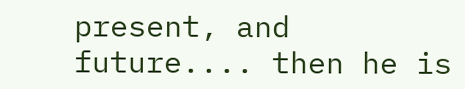present, and future.... then he is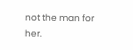not the man for her.